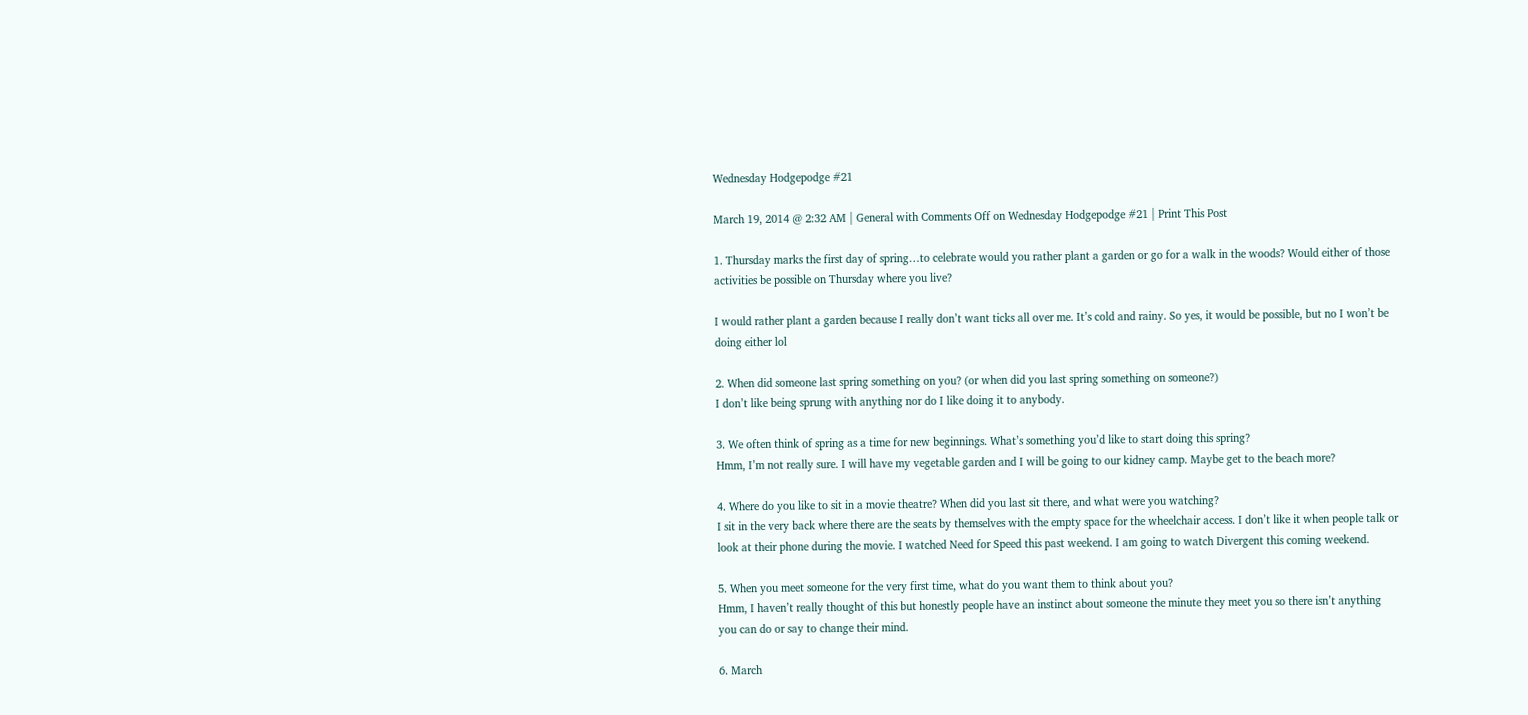Wednesday Hodgepodge #21

March 19, 2014 @ 2:32 AM | General with Comments Off on Wednesday Hodgepodge #21 | Print This Post

1. Thursday marks the first day of spring…to celebrate would you rather plant a garden or go for a walk in the woods? Would either of those activities be possible on Thursday where you live?

I would rather plant a garden because I really don’t want ticks all over me. It’s cold and rainy. So yes, it would be possible, but no I won’t be doing either lol

2. When did someone last spring something on you? (or when did you last spring something on someone?)
I don’t like being sprung with anything nor do I like doing it to anybody.

3. We often think of spring as a time for new beginnings. What’s something you’d like to start doing this spring?
Hmm, I’m not really sure. I will have my vegetable garden and I will be going to our kidney camp. Maybe get to the beach more?

4. Where do you like to sit in a movie theatre? When did you last sit there, and what were you watching?
I sit in the very back where there are the seats by themselves with the empty space for the wheelchair access. I don’t like it when people talk or look at their phone during the movie. I watched Need for Speed this past weekend. I am going to watch Divergent this coming weekend.

5. When you meet someone for the very first time, what do you want them to think about you?
Hmm, I haven’t really thought of this but honestly people have an instinct about someone the minute they meet you so there isn’t anything you can do or say to change their mind.

6. March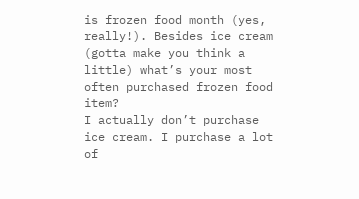is frozen food month (yes, really!). Besides ice cream (gotta make you think a little) what’s your most often purchased frozen food item?
I actually don’t purchase ice cream. I purchase a lot of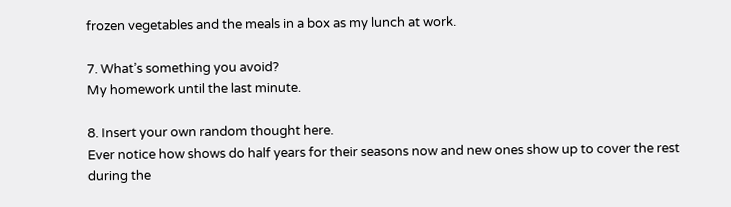frozen vegetables and the meals in a box as my lunch at work.

7. What’s something you avoid?
My homework until the last minute.

8. Insert your own random thought here.
Ever notice how shows do half years for their seasons now and new ones show up to cover the rest during the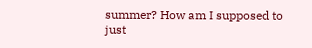summer? How am I supposed to just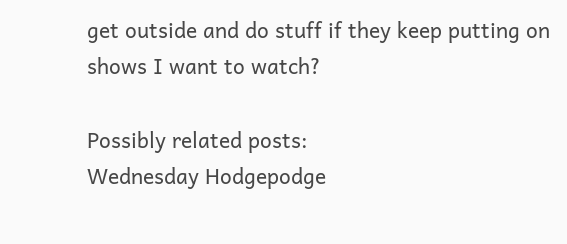get outside and do stuff if they keep putting on shows I want to watch?

Possibly related posts:
Wednesday Hodgepodge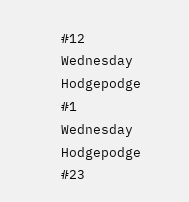#12
Wednesday Hodgepodge #1
Wednesday Hodgepodge #23